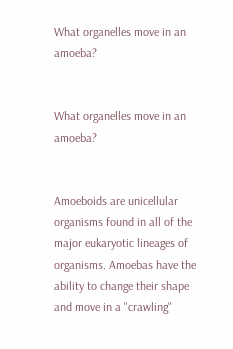What organelles move in an amoeba?


What organelles move in an amoeba?


Amoeboids are unicellular organisms found in all of the major eukaryotic lineages of organisms. Amoebas have the ability to change their shape and move in a "crawling"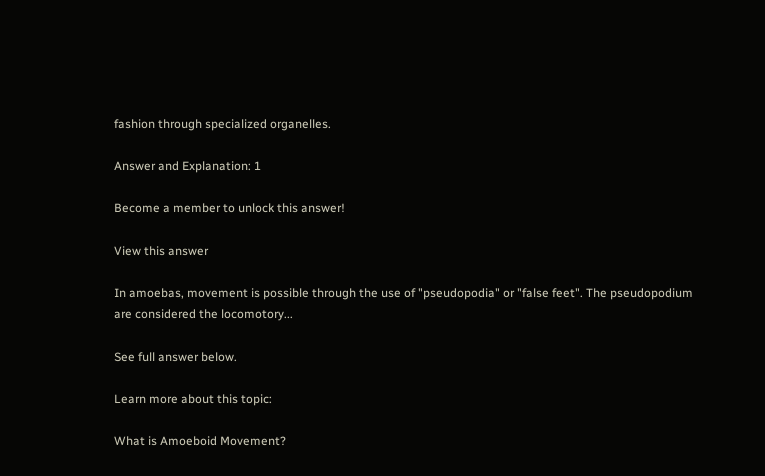fashion through specialized organelles.

Answer and Explanation: 1

Become a member to unlock this answer!

View this answer

In amoebas, movement is possible through the use of "pseudopodia" or "false feet". The pseudopodium are considered the locomotory...

See full answer below.

Learn more about this topic:

What is Amoeboid Movement?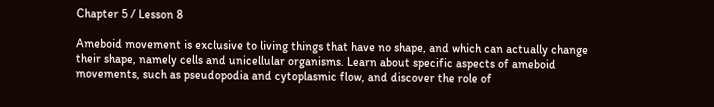Chapter 5 / Lesson 8

Ameboid movement is exclusive to living things that have no shape, and which can actually change their shape, namely cells and unicellular organisms. Learn about specific aspects of ameboid movements, such as pseudopodia and cytoplasmic flow, and discover the role of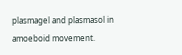plasmagel and plasmasol in amoeboid movement.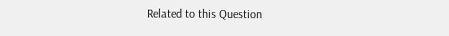Related to this Question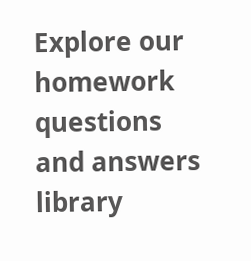Explore our homework questions and answers library